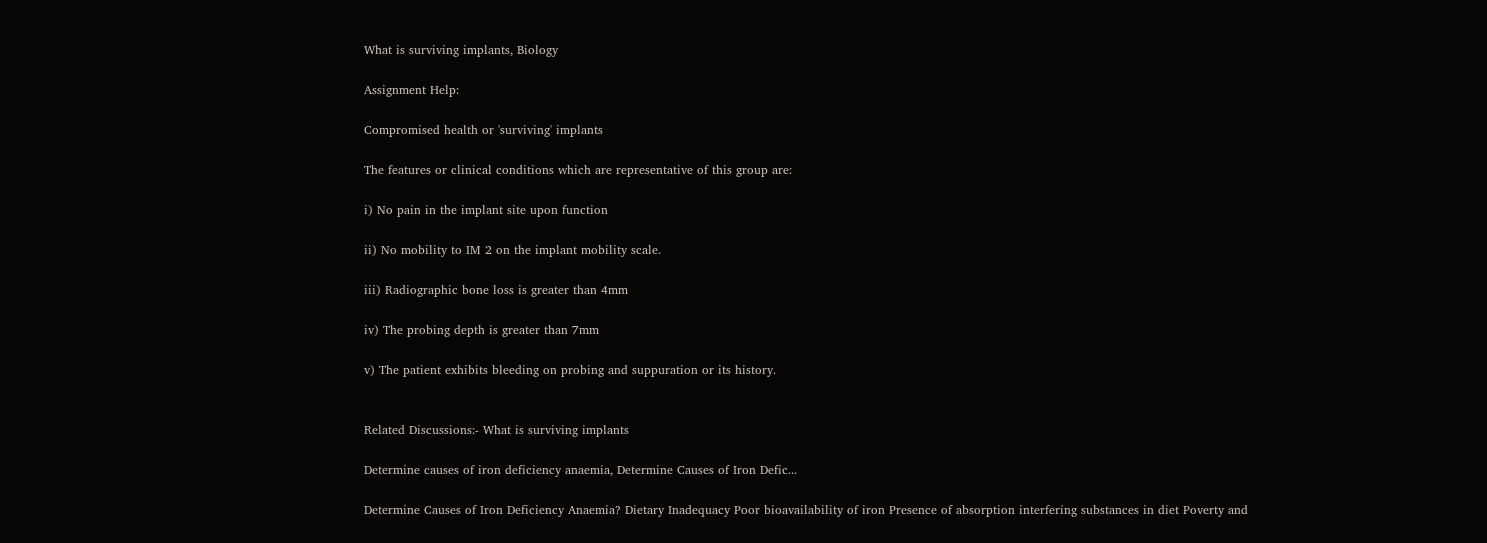What is surviving implants, Biology

Assignment Help:

Compromised health or 'surviving' implants

The features or clinical conditions which are representative of this group are:

i) No pain in the implant site upon function

ii) No mobility to IM 2 on the implant mobility scale.

iii) Radiographic bone loss is greater than 4mm

iv) The probing depth is greater than 7mm

v) The patient exhibits bleeding on probing and suppuration or its history.


Related Discussions:- What is surviving implants

Determine causes of iron deficiency anaemia, Determine Causes of Iron Defic...

Determine Causes of Iron Deficiency Anaemia? Dietary Inadequacy Poor bioavailability of iron Presence of absorption interfering substances in diet Poverty and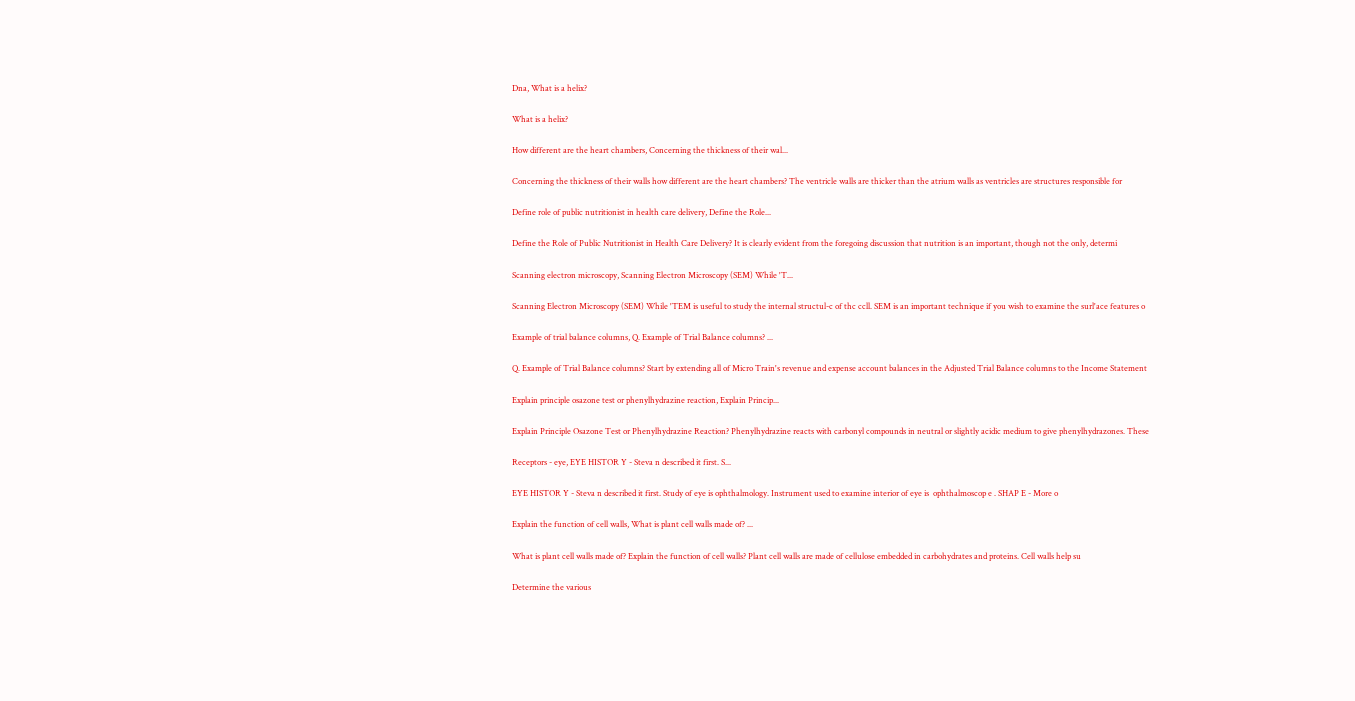Dna, What is a helix?

What is a helix?

How different are the heart chambers, Concerning the thickness of their wal...

Concerning the thickness of their walls how different are the heart chambers? The ventricle walls are thicker than the atrium walls as ventricles are structures responsible for

Define role of public nutritionist in health care delivery, Define the Role...

Define the Role of Public Nutritionist in Health Care Delivery? It is clearly evident from the foregoing discussion that nutrition is an important, though not the only, determi

Scanning electron microscopy, Scanning Electron Microscopy (SEM) While 'T...

Scanning Electron Microscopy (SEM) While 'TEM is useful to study the internal structul-c of thc ccll. SEM is an important technique if you wish to examine the surl'ace features o

Example of trial balance columns, Q. Example of Trial Balance columns? ...

Q. Example of Trial Balance columns? Start by extending all of Micro Train's revenue and expense account balances in the Adjusted Trial Balance columns to the Income Statement

Explain principle osazone test or phenylhydrazine reaction, Explain Princip...

Explain Principle Osazone Test or Phenylhydrazine Reaction? Phenylhydrazine reacts with carbonyl compounds in neutral or slightly acidic medium to give phenylhydrazones. These

Receptors - eye, EYE HISTOR Y - Steva n described it first. S...

EYE HISTOR Y - Steva n described it first. Study of eye is ophthalmology. Instrument used to examine interior of eye is  ophthalmoscop e . SHAP E - More o

Explain the function of cell walls, What is plant cell walls made of? ...

What is plant cell walls made of? Explain the function of cell walls? Plant cell walls are made of cellulose embedded in carbohydrates and proteins. Cell walls help su

Determine the various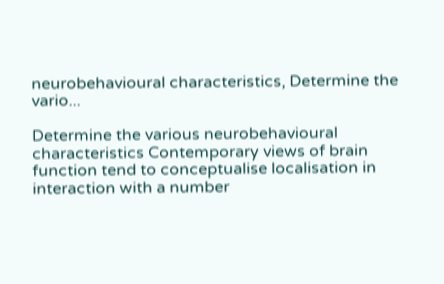neurobehavioural characteristics, Determine the vario...

Determine the various neurobehavioural characteristics Contemporary views of brain function tend to conceptualise localisation in interaction with a number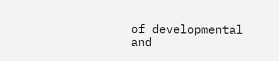of developmental and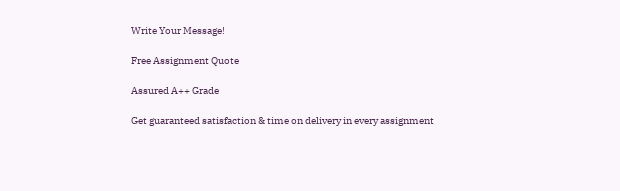Write Your Message!

Free Assignment Quote

Assured A++ Grade

Get guaranteed satisfaction & time on delivery in every assignment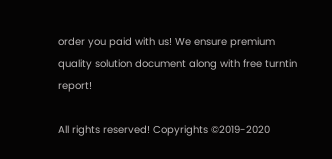order you paid with us! We ensure premium quality solution document along with free turntin report!

All rights reserved! Copyrights ©2019-2020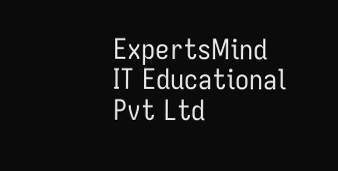ExpertsMind IT Educational Pvt Ltd